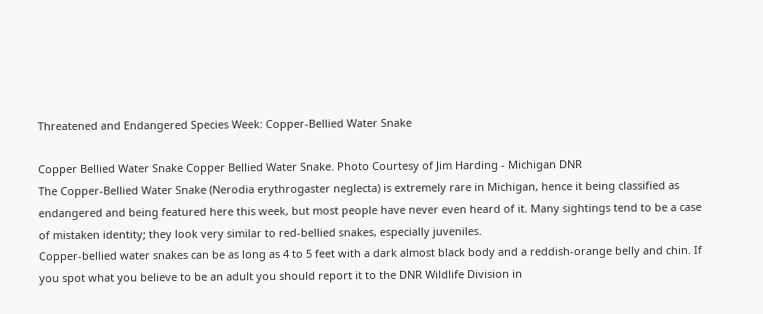Threatened and Endangered Species Week: Copper-Bellied Water Snake

Copper Bellied Water Snake Copper Bellied Water Snake. Photo Courtesy of Jim Harding - Michigan DNR
The Copper-Bellied Water Snake (Nerodia erythrogaster neglecta) is extremely rare in Michigan, hence it being classified as endangered and being featured here this week, but most people have never even heard of it. Many sightings tend to be a case of mistaken identity; they look very similar to red-bellied snakes, especially juveniles.
Copper-bellied water snakes can be as long as 4 to 5 feet with a dark almost black body and a reddish-orange belly and chin. If you spot what you believe to be an adult you should report it to the DNR Wildlife Division in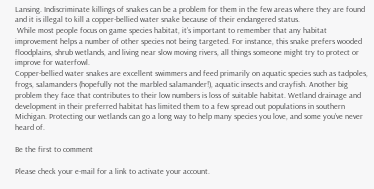Lansing. Indiscriminate killings of snakes can be a problem for them in the few areas where they are found and it is illegal to kill a copper-bellied water snake because of their endangered status.
 While most people focus on game species habitat, it’s important to remember that any habitat improvement helps a number of other species not being targeted. For instance, this snake prefers wooded floodplains, shrub wetlands, and living near slow moving rivers, all things someone might try to protect or improve for waterfowl.
Copper-bellied water snakes are excellent swimmers and feed primarily on aquatic species such as tadpoles, frogs, salamanders (hopefully not the marbled salamander!), aquatic insects and crayfish. Another big problem they face that contributes to their low numbers is loss of suitable habitat. Wetland drainage and development in their preferred habitat has limited them to a few spread out populations in southern Michigan. Protecting our wetlands can go a long way to help many species you love, and some you’ve never heard of.

Be the first to comment

Please check your e-mail for a link to activate your account.